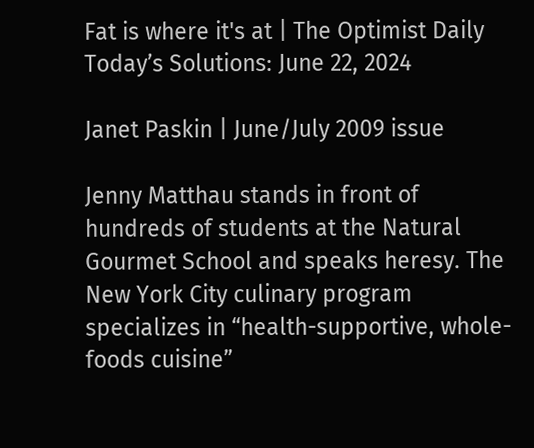Fat is where it's at | The Optimist Daily
Today’s Solutions: June 22, 2024

Janet Paskin | June/July 2009 issue

Jenny Matthau stands in front of hundreds of students at the Natural Gourmet School and speaks heresy. The New York City culinary program specializes in “health-supportive, whole-foods cuisine”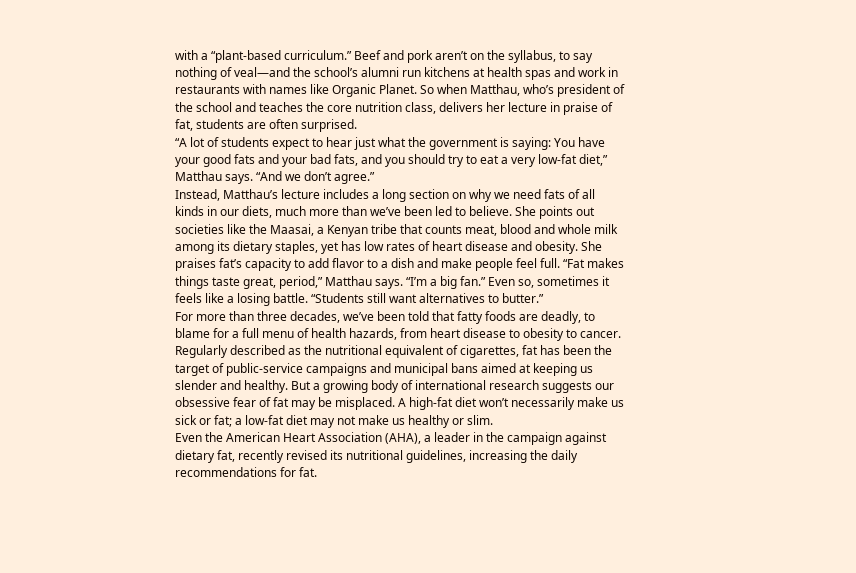with a “plant-based curriculum.” Beef and pork aren’t on the syllabus, to say nothing of veal—and the school’s alumni run kitchens at health spas and work in restaurants with names like Organic Planet. So when Matthau, who’s president of the school and teaches the core nutrition class, delivers her lecture in praise of fat, students are often surprised.
“A lot of students expect to hear just what the government is saying: You have your good fats and your bad fats, and you should try to eat a very low-fat diet,” Matthau says. “And we don’t agree.”
Instead, Matthau’s lecture includes a long section on why we need fats of all kinds in our diets, much more than we’ve been led to believe. She points out societies like the Maasai, a Kenyan tribe that counts meat, blood and whole milk among its dietary staples, yet has low rates of heart disease and obesity. She praises fat’s capacity to add flavor to a dish and make people feel full. “Fat makes things taste great, period,” Matthau says. “I’m a big fan.” Even so, sometimes it feels like a losing battle. “Students still want alternatives to butter.”
For more than three decades, we’ve been told that fatty foods are deadly, to blame for a full menu of health hazards, from heart disease to obesity to cancer. Regularly described as the nutritional equivalent of cigarettes, fat has been the target of public-service campaigns and municipal bans aimed at keeping us slender and healthy. But a growing body of international research suggests our obsessive fear of fat may be misplaced. A high-fat diet won’t necessarily make us sick or fat; a low-fat diet may not make us healthy or slim.
Even the American Heart Association (AHA), a leader in the campaign against dietary fat, recently revised its nutritional guidelines, increasing the daily recommendations for fat.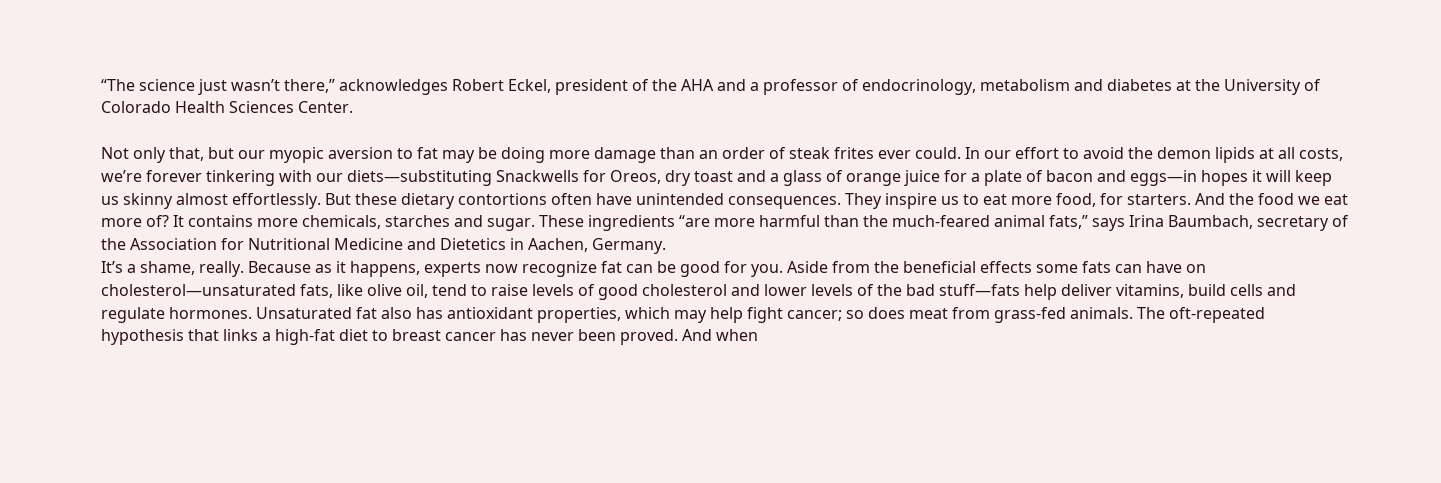“The science just wasn’t there,” acknowledges Robert Eckel, president of the AHA and a professor of endocrinology, metabolism and diabetes at the University of Colorado Health Sciences Center.

Not only that, but our myopic aversion to fat may be doing more damage than an order of steak frites ever could. In our effort to avoid the demon lipids at all costs, we’re forever tinkering with our diets—substituting Snackwells for Oreos, dry toast and a glass of orange juice for a plate of bacon and eggs—in hopes it will keep us skinny almost effortlessly. But these dietary contortions often have unintended consequences. They inspire us to eat more food, for starters. And the food we eat more of? It contains more chemicals, starches and sugar. These ingredients “are more harmful than the much-feared animal fats,” says Irina Baumbach, secretary of the Association for Nutritional Medicine and Dietetics in Aachen, Germany.
It’s a shame, really. Because as it happens, experts now recognize fat can be good for you. Aside from the beneficial effects some fats can have on cholesterol—unsaturated fats, like olive oil, tend to raise levels of good cholesterol and lower levels of the bad stuff—fats help deliver vitamins, build cells and regulate hormones. Unsaturated fat also has antioxidant properties, which may help fight cancer; so does meat from grass-fed animals. The oft-repeated hypothesis that links a high-fat diet to breast cancer has never been proved. And when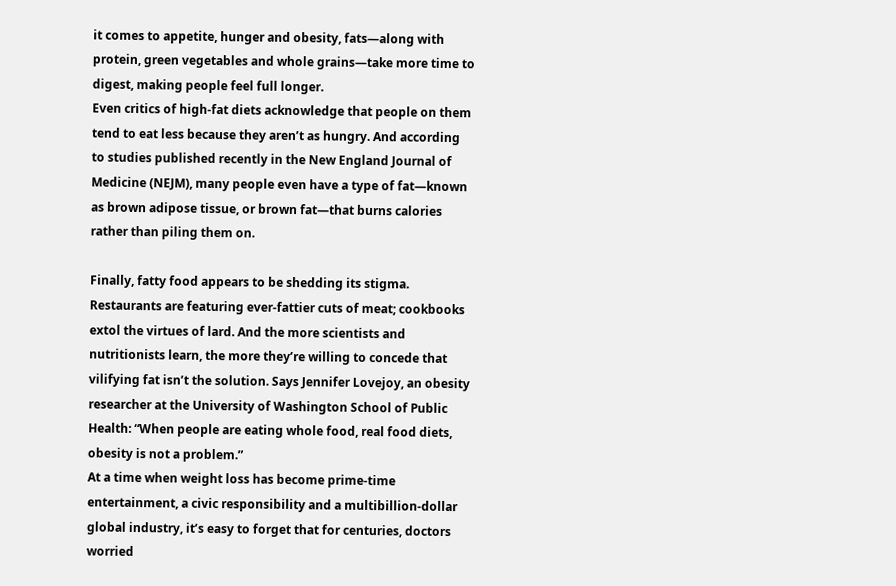it comes to appetite, hunger and obesity, fats—along with protein, green vegetables and whole grains—take more time to digest, making people feel full longer.
Even critics of high-fat diets acknowledge that people on them tend to eat less because they aren’t as hungry. And according to studies published recently in the New England Journal of Medicine (NEJM), many people even have a type of fat—known as brown adipose tissue, or brown fat—that burns calories rather than piling them on.

Finally, fatty food appears to be shedding its stigma. Restaurants are featuring ever-fattier cuts of meat; cookbooks extol the virtues of lard. And the more scientists and nutritionists learn, the more they’re willing to concede that vilifying fat isn’t the solution. Says Jennifer Lovejoy, an obesity researcher at the University of Washington School of Public Health: “When people are eating whole food, real food diets, obesity is not a problem.”
At a time when weight loss has become prime-time entertainment, a civic responsibility and a multibillion-dollar global industry, it’s easy to forget that for centuries, doctors worried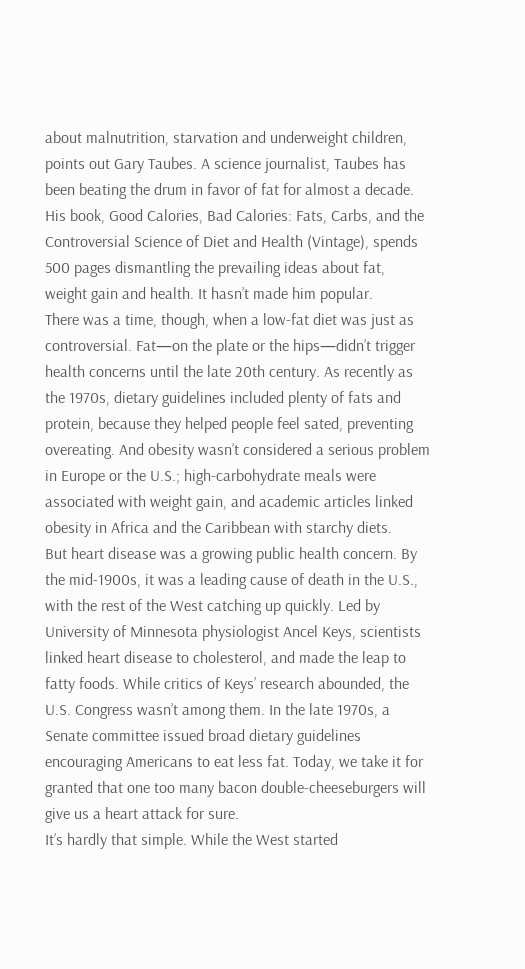about malnutrition, starvation and underweight children, points out Gary Taubes. A science journalist, Taubes has been beating the drum in favor of fat for almost a decade. His book, Good Calories, Bad Calories: Fats, Carbs, and the Controversial Science of Diet and Health (Vintage), spends 500 pages dismantling the prevailing ideas about fat, weight gain and health. It hasn’t made him popular.
There was a time, though, when a low-fat diet was just as controversial. Fat—on the plate or the hips—didn’t trigger health concerns until the late 20th century. As recently as the 1970s, dietary guidelines included plenty of fats and protein, because they helped people feel sated, preventing overeating. And obesity wasn’t considered a serious problem in Europe or the U.S.; high-carbohydrate meals were associated with weight gain, and academic articles linked obesity in Africa and the Caribbean with starchy diets.
But heart disease was a growing public health concern. By the mid-1900s, it was a leading cause of death in the U.S., with the rest of the West catching up quickly. Led by University of Minnesota physiologist Ancel Keys, scientists linked heart disease to cholesterol, and made the leap to fatty foods. While critics of Keys’ research abounded, the U.S. Congress wasn’t among them. In the late 1970s, a Senate committee issued broad dietary guidelines encouraging Americans to eat less fat. Today, we take it for granted that one too many bacon double-cheeseburgers will give us a heart attack for sure.
It’s hardly that simple. While the West started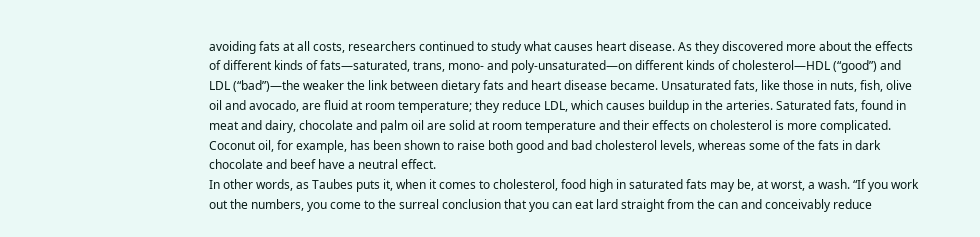avoiding fats at all costs, researchers continued to study what causes heart disease. As they discovered more about the effects of different kinds of fats—saturated, trans, mono- and poly-unsaturated—on different kinds of cholesterol—HDL (“good”) and LDL (“bad”)—the weaker the link between dietary fats and heart disease became. Unsaturated fats, like those in nuts, fish, olive oil and avocado, are fluid at room temperature; they reduce LDL, which causes buildup in the arteries. Saturated fats, found in meat and dairy, chocolate and palm oil are solid at room temperature and their effects on cholesterol is more complicated. Coconut oil, for example, has been shown to raise both good and bad cholesterol levels, whereas some of the fats in dark chocolate and beef have a neutral effect.
In other words, as Taubes puts it, when it comes to cholesterol, food high in saturated fats may be, at worst, a wash. “If you work out the numbers, you come to the surreal conclusion that you can eat lard straight from the can and conceivably reduce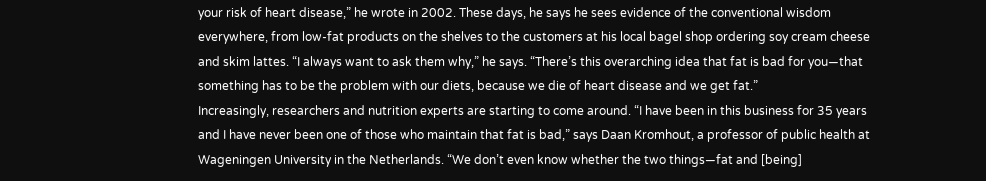your risk of heart disease,” he wrote in 2002. These days, he says he sees evidence of the conventional wisdom everywhere, from low-fat products on the shelves to the customers at his local bagel shop ordering soy cream cheese and skim lattes. “I always want to ask them why,” he says. “There’s this overarching idea that fat is bad for you—that something has to be the problem with our diets, because we die of heart disease and we get fat.”
Increasingly, researchers and nutrition experts are starting to come around. “I have been in this business for 35 years and I have never been one of those who maintain that fat is bad,” says Daan Kromhout, a professor of public health at Wageningen University in the Netherlands. “We don’t even know whether the two things—fat and [being]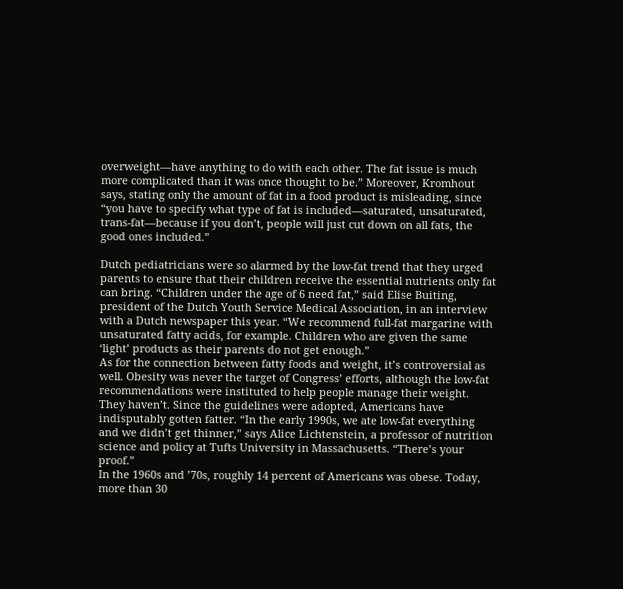overweight—have anything to do with each other. The fat issue is much more complicated than it was once thought to be.” Moreover, Kromhout says, stating only the amount of fat in a food product is misleading, since “you have to specify what type of fat is included—saturated, unsaturated, trans-fat—because if you don’t, people will just cut down on all fats, the good ones included.”

Dutch pediatricians were so alarmed by the low-fat trend that they urged parents to ensure that their children receive the essential nutrients only fat can bring. “Children under the age of 6 need fat,” said Elise Buiting, president of the Dutch Youth Service Medical Association, in an interview with a Dutch newspaper this year. “We recommend full-fat margarine with unsaturated fatty acids, for example. Children who are given the same ‘light’ products as their parents do not get enough.”
As for the connection between fatty foods and weight, it’s controversial as well. Obesity was never the target of Congress’ efforts, although the low-fat recommendations were instituted to help people manage their weight. They haven’t. Since the guidelines were adopted, Americans have indisputably gotten fatter. “In the early 1990s, we ate low-fat everything and we didn’t get thinner,” says Alice Lichtenstein, a professor of nutrition science and policy at Tufts University in Massachusetts. “There’s your proof.”
In the 1960s and ’70s, roughly 14 percent of Americans was obese. Today, more than 30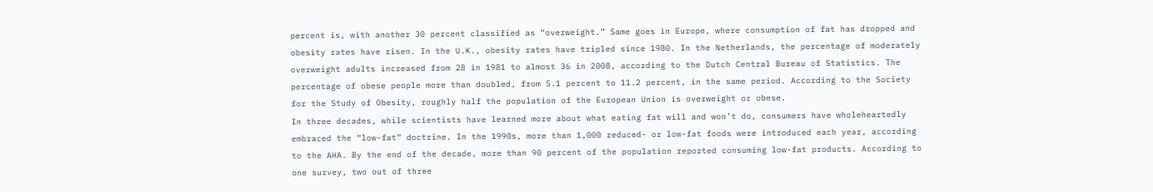percent is, with another 30 percent classified as “overweight.” Same goes in Europe, where consumption of fat has dropped and obesity rates have risen. In the U.K., obesity rates have tripled since 1980. In the Netherlands, the percentage of moderately overweight adults increased from 28 in 1981 to almost 36 in 2008, according to the Dutch Central Bureau of Statistics. The percentage of obese people more than doubled, from 5.1 percent to 11.2 percent, in the same period. According to the Society for the Study of Obesity, roughly half the population of the European Union is overweight or obese.
In three decades, while scientists have learned more about what eating fat will and won’t do, consumers have wholeheartedly embraced the “low-fat” doctrine. In the 1990s, more than 1,000 reduced- or low-fat foods were introduced each year, according to the AHA. By the end of the decade, more than 90 percent of the population reported consuming low-fat products. According to one survey, two out of three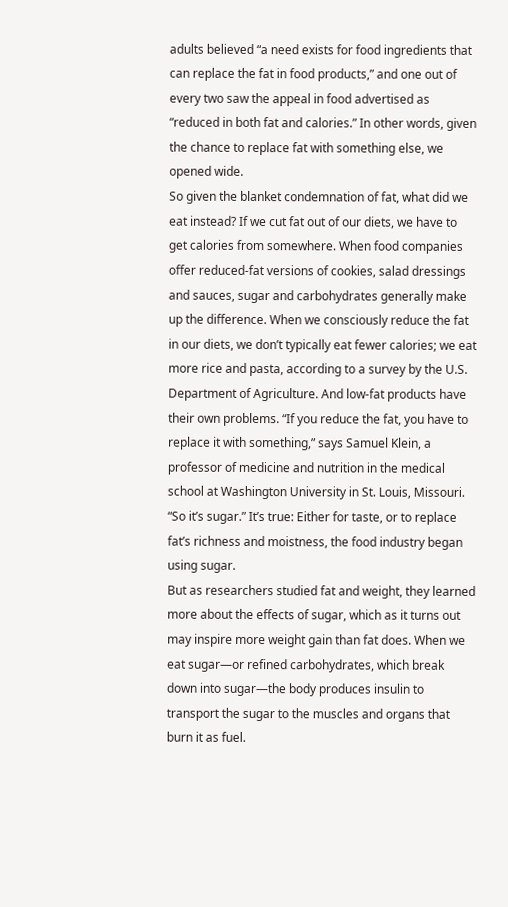adults believed “a need exists for food ingredients that can replace the fat in food products,” and one out of every two saw the appeal in food advertised as “reduced in both fat and calories.” In other words, given the chance to replace fat with something else, we opened wide.
So given the blanket condemnation of fat, what did we eat instead? If we cut fat out of our diets, we have to get calories from somewhere. When food companies offer reduced-fat versions of cookies, salad dressings and sauces, sugar and carbohydrates generally make up the difference. When we consciously reduce the fat in our diets, we don’t typically eat fewer calories; we eat more rice and pasta, according to a survey by the U.S. Department of Agriculture. And low-fat products have their own problems. “If you reduce the fat, you have to replace it with something,” says Samuel Klein, a professor of medicine and nutrition in the medical school at Washington University in St. Louis, Missouri. “So it’s sugar.” It’s true: Either for taste, or to replace fat’s richness and moistness, the food industry began using sugar.
But as researchers studied fat and weight, they learned more about the effects of sugar, which as it turns out may inspire more weight gain than fat does. When we eat sugar—or refined carbohydrates, which break down into sugar—the body produces insulin to transport the sugar to the muscles and organs that burn it as fuel.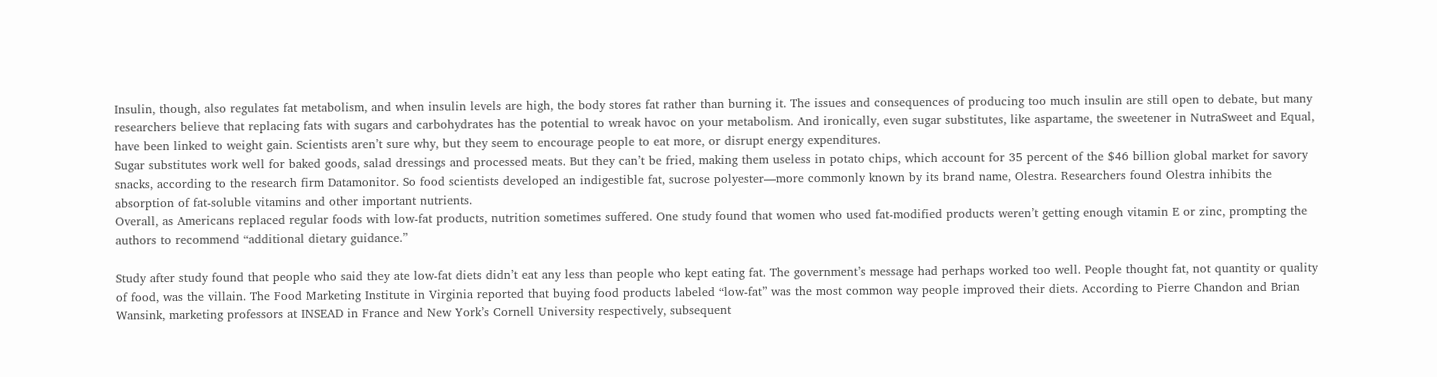Insulin, though, also regulates fat metabolism, and when insulin levels are high, the body stores fat rather than burning it. The issues and consequences of producing too much insulin are still open to debate, but many researchers believe that replacing fats with sugars and carbohydrates has the potential to wreak havoc on your metabolism. And ironically, even sugar substitutes, like aspartame, the sweetener in NutraSweet and Equal, have been linked to weight gain. Scientists aren’t sure why, but they seem to encourage people to eat more, or disrupt energy expenditures.
Sugar substitutes work well for baked goods, salad dressings and processed meats. But they can’t be fried, making them useless in potato chips, which account for 35 percent of the $46 billion global market for savory snacks, according to the research firm Datamonitor. So food scientists developed an indigestible fat, sucrose polyester—more commonly known by its brand name, Olestra. Researchers found Olestra inhibits the absorption of fat-soluble vitamins and other important nutrients.
Overall, as Americans replaced regular foods with low-fat products, nutrition sometimes suffered. One study found that women who used fat-modified products weren’t getting enough vitamin E or zinc, prompting the authors to recommend “additional dietary guidance.”

Study after study found that people who said they ate low-fat diets didn’t eat any less than people who kept eating fat. The government’s message had perhaps worked too well. People thought fat, not quantity or quality of food, was the villain. The Food Marketing Institute in Virginia reported that buying food products labeled “low-fat” was the most common way people improved their diets. According to Pierre Chandon and Brian Wansink, marketing professors at INSEAD in France and New York’s Cornell University respectively, subsequent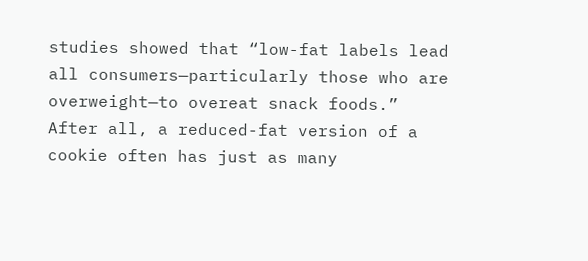studies showed that “low-fat labels lead all consumers—particularly those who are overweight—to overeat snack foods.” After all, a reduced-fat version of a cookie often has just as many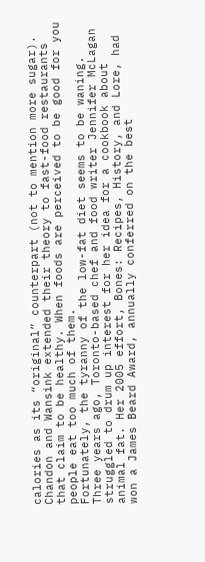calories as its “original” counterpart (not to mention more sugar). Chandon and Wansink extended their theory to fast-food restaurants that claim to be healthy. When foods are perceived to be good for you people eat too much of them.
Fortunately, the tyranny of the low-fat diet seems to be waning. Three years ago, Toronto-based chef and food writer Jennifer McLagan struggled to drum up interest for her idea for a cookbook about animal fat. Her 2005 effort, Bones: Recipes, History, and Lore, had won a James Beard Award, annually conferred on the best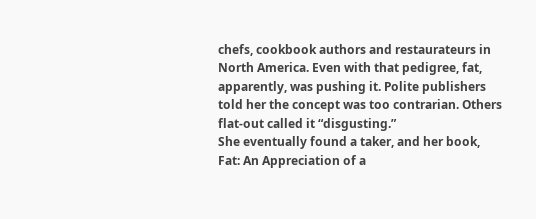chefs, cookbook authors and restaurateurs in North America. Even with that pedigree, fat, apparently, was pushing it. Polite publishers told her the concept was too contrarian. Others flat-out called it “disgusting.”
She eventually found a taker, and her book, Fat: An Appreciation of a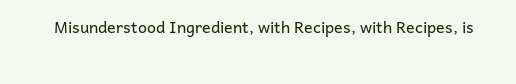Misunderstood Ingredient, with Recipes, with Recipes, is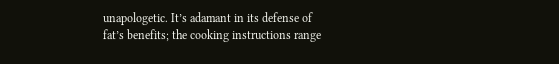unapologetic. It’s adamant in its defense of fat’s benefits; the cooking instructions range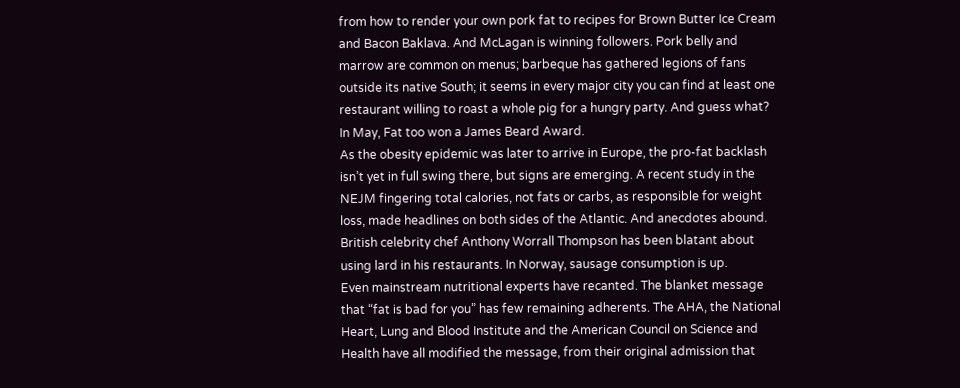from how to render your own pork fat to recipes for Brown Butter Ice Cream and Bacon Baklava. And McLagan is winning followers. Pork belly and marrow are common on menus; barbeque has gathered legions of fans outside its native South; it seems in every major city you can find at least one restaurant willing to roast a whole pig for a hungry party. And guess what? In May, Fat too won a James Beard Award.
As the obesity epidemic was later to arrive in Europe, the pro-fat backlash isn’t yet in full swing there, but signs are emerging. A recent study in the NEJM fingering total calories, not fats or carbs, as responsible for weight loss, made headlines on both sides of the Atlantic. And anecdotes abound. British celebrity chef Anthony Worrall Thompson has been blatant about using lard in his restaurants. In Norway, sausage consumption is up.
Even mainstream nutritional experts have recanted. The blanket message that “fat is bad for you” has few remaining adherents. The AHA, the National Heart, Lung and Blood Institute and the American Council on Science and Health have all modified the message, from their original admission that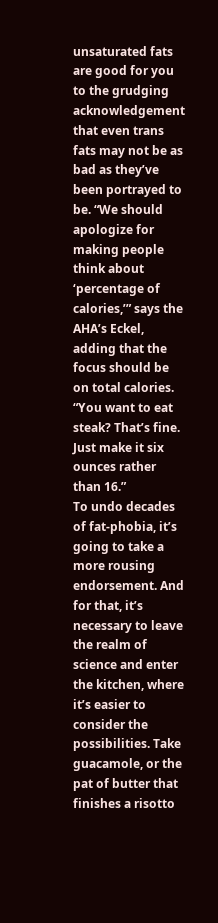unsaturated fats are good for you to the grudging acknowledgement that even trans fats may not be as bad as they’ve been portrayed to be. “We should apologize for making people think about ‘percentage of calories,’” says the AHA’s Eckel, adding that the focus should be on total calories. “You want to eat steak? That’s fine. Just make it six ounces rather than 16.”
To undo decades of fat-phobia, it’s going to take a more rousing endorsement. And for that, it’s necessary to leave the realm of science and enter the kitchen, where it’s easier to consider the possibilities. Take guacamole, or the pat of butter that finishes a risotto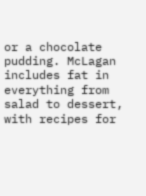or a chocolate pudding. McLagan includes fat in everything from salad to dessert, with recipes for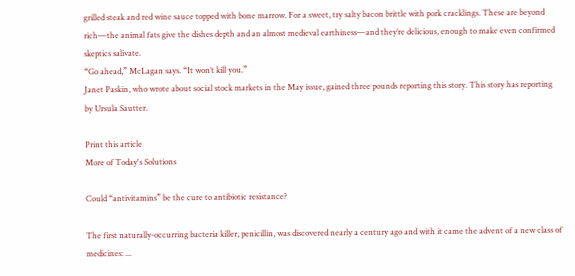grilled steak and red wine sauce topped with bone marrow. For a sweet, try salty bacon brittle with pork cracklings. These are beyond rich—the animal fats give the dishes depth and an almost medieval earthiness—and they’re delicious, enough to make even confirmed skeptics salivate.
“Go ahead,” McLagan says. “It won’t kill you.”
Janet Paskin, who wrote about social stock markets in the May issue, gained three pounds reporting this story. This story has reporting by Ursula Sautter.

Print this article
More of Today's Solutions

Could “antivitamins” be the cure to antibiotic resistance?

The first naturally-occurring bacteria killer, penicillin, was discovered nearly a century ago and with it came the advent of a new class of medicines: ...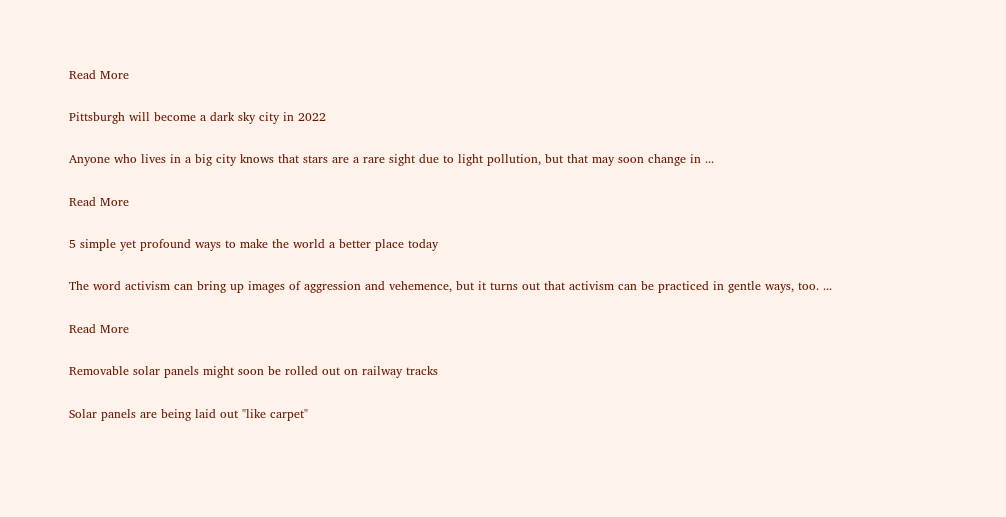Read More

Pittsburgh will become a dark sky city in 2022

Anyone who lives in a big city knows that stars are a rare sight due to light pollution, but that may soon change in ...

Read More

5 simple yet profound ways to make the world a better place today

The word activism can bring up images of aggression and vehemence, but it turns out that activism can be practiced in gentle ways, too. ...

Read More

Removable solar panels might soon be rolled out on railway tracks

Solar panels are being laid out "like carpet"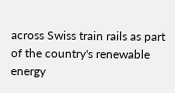across Swiss train rails as part of the country's renewable energy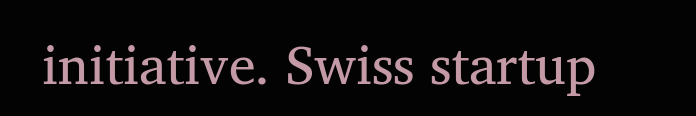initiative. Swiss startup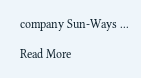company Sun-Ways ...

Read More